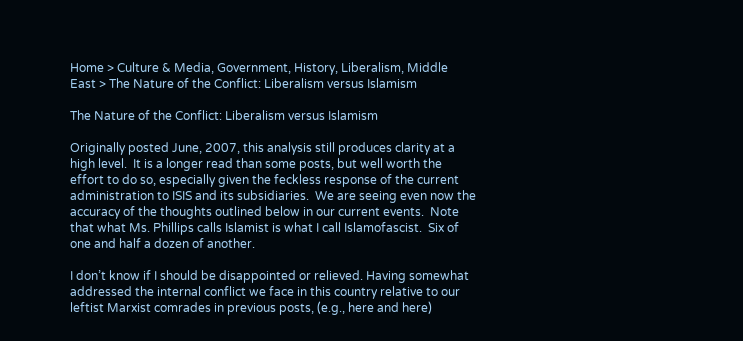Home > Culture & Media, Government, History, Liberalism, Middle East > The Nature of the Conflict: Liberalism versus Islamism

The Nature of the Conflict: Liberalism versus Islamism

Originally posted June, 2007, this analysis still produces clarity at a high level.  It is a longer read than some posts, but well worth the effort to do so, especially given the feckless response of the current administration to ISIS and its subsidiaries.  We are seeing even now the accuracy of the thoughts outlined below in our current events.  Note that what Ms. Phillips calls Islamist is what I call Islamofascist.  Six of one and half a dozen of another.

I don’t know if I should be disappointed or relieved. Having somewhat addressed the internal conflict we face in this country relative to our leftist Marxist comrades in previous posts, (e.g., here and here)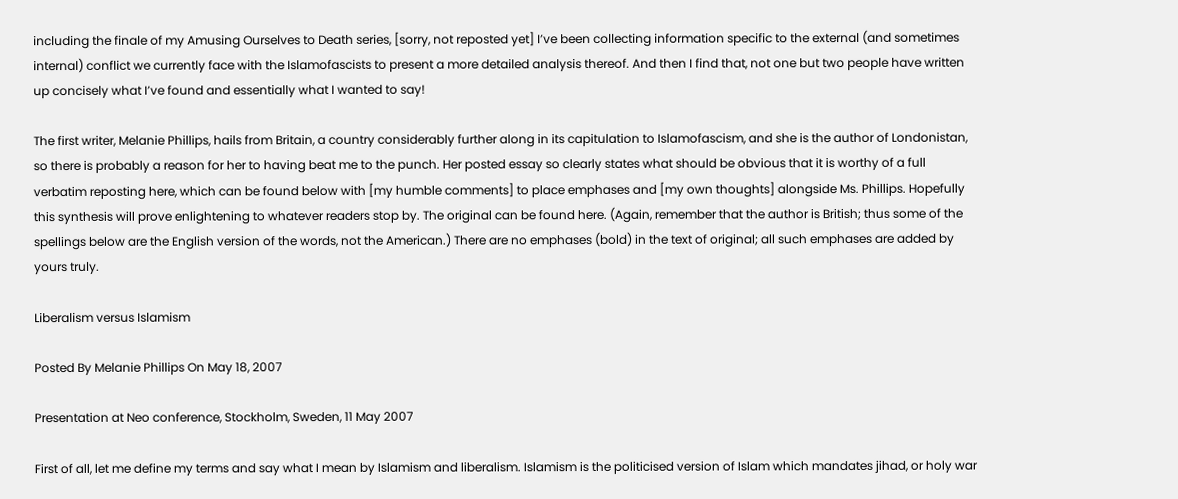including the finale of my Amusing Ourselves to Death series, [sorry, not reposted yet] I’ve been collecting information specific to the external (and sometimes internal) conflict we currently face with the Islamofascists to present a more detailed analysis thereof. And then I find that, not one but two people have written up concisely what I’ve found and essentially what I wanted to say!

The first writer, Melanie Phillips, hails from Britain, a country considerably further along in its capitulation to Islamofascism, and she is the author of Londonistan, so there is probably a reason for her to having beat me to the punch. Her posted essay so clearly states what should be obvious that it is worthy of a full verbatim reposting here, which can be found below with [my humble comments] to place emphases and [my own thoughts] alongside Ms. Phillips. Hopefully this synthesis will prove enlightening to whatever readers stop by. The original can be found here. (Again, remember that the author is British; thus some of the spellings below are the English version of the words, not the American.) There are no emphases (bold) in the text of original; all such emphases are added by yours truly.

Liberalism versus Islamism

Posted By Melanie Phillips On May 18, 2007

Presentation at Neo conference, Stockholm, Sweden, 11 May 2007

First of all, let me define my terms and say what I mean by Islamism and liberalism. Islamism is the politicised version of Islam which mandates jihad, or holy war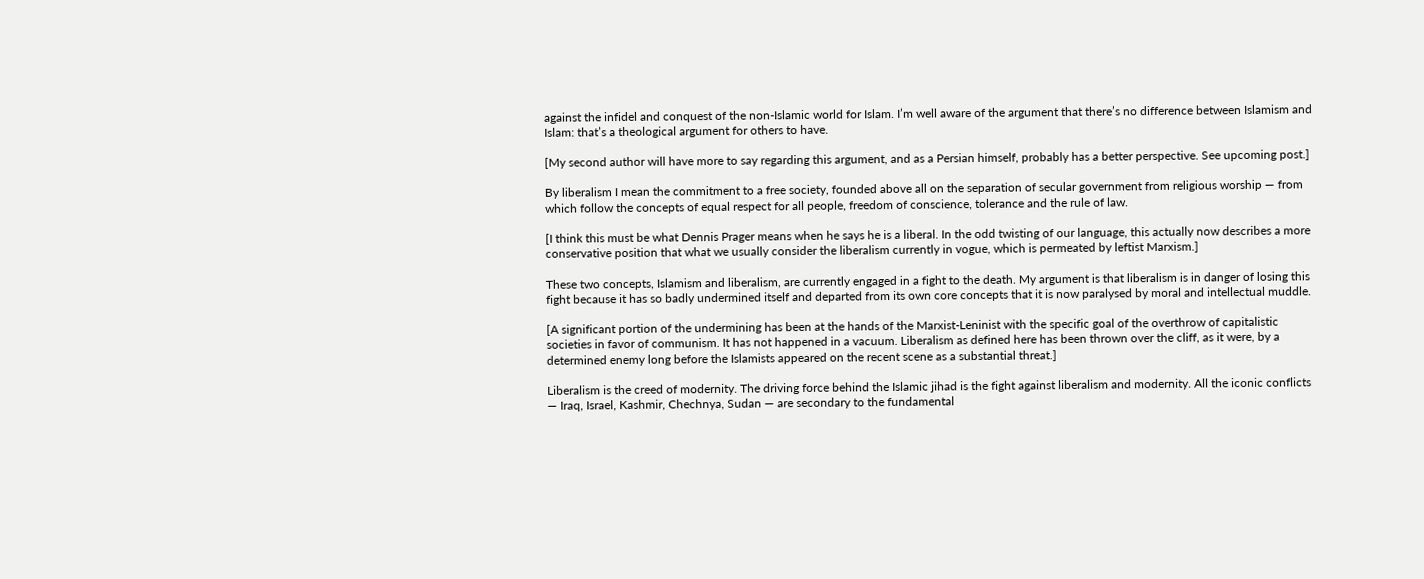against the infidel and conquest of the non-Islamic world for Islam. I’m well aware of the argument that there’s no difference between Islamism and Islam: that’s a theological argument for others to have.

[My second author will have more to say regarding this argument, and as a Persian himself, probably has a better perspective. See upcoming post.]

By liberalism I mean the commitment to a free society, founded above all on the separation of secular government from religious worship — from which follow the concepts of equal respect for all people, freedom of conscience, tolerance and the rule of law.

[I think this must be what Dennis Prager means when he says he is a liberal. In the odd twisting of our language, this actually now describes a more conservative position that what we usually consider the liberalism currently in vogue, which is permeated by leftist Marxism.]

These two concepts, Islamism and liberalism, are currently engaged in a fight to the death. My argument is that liberalism is in danger of losing this fight because it has so badly undermined itself and departed from its own core concepts that it is now paralysed by moral and intellectual muddle.

[A significant portion of the undermining has been at the hands of the Marxist-Leninist with the specific goal of the overthrow of capitalistic societies in favor of communism. It has not happened in a vacuum. Liberalism as defined here has been thrown over the cliff, as it were, by a determined enemy long before the Islamists appeared on the recent scene as a substantial threat.]

Liberalism is the creed of modernity. The driving force behind the Islamic jihad is the fight against liberalism and modernity. All the iconic conflicts — Iraq, Israel, Kashmir, Chechnya, Sudan — are secondary to the fundamental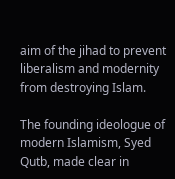aim of the jihad to prevent liberalism and modernity from destroying Islam.

The founding ideologue of modern Islamism, Syed Qutb, made clear in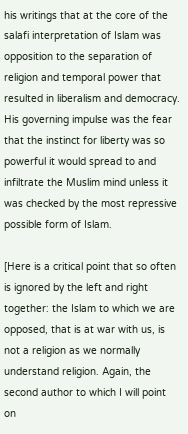his writings that at the core of the salafi interpretation of Islam was opposition to the separation of religion and temporal power that resulted in liberalism and democracy. His governing impulse was the fear that the instinct for liberty was so powerful it would spread to and infiltrate the Muslim mind unless it was checked by the most repressive possible form of Islam.

[Here is a critical point that so often is ignored by the left and right together: the Islam to which we are opposed, that is at war with us, is not a religion as we normally understand religion. Again, the second author to which I will point on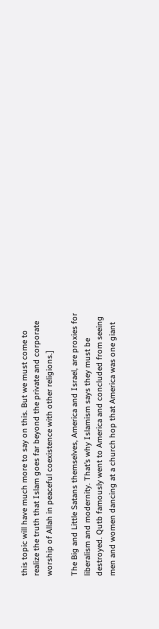this topic will have much more to say on this. But we must come to realize the truth that Islam goes far beyond the private and corporate worship of Allah in peaceful coexistence with other religions.]

The Big and Little Satans themselves, America and Israel, are proxies for liberalism and modernity. That’s why Islamism says they must be destroyed. Qutb famously went to America and concluded from seeing men and women dancing at a church hop that America was one giant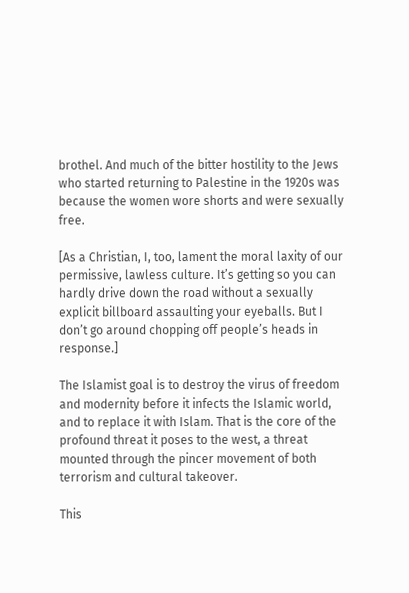brothel. And much of the bitter hostility to the Jews who started returning to Palestine in the 1920s was because the women wore shorts and were sexually free.

[As a Christian, I, too, lament the moral laxity of our permissive, lawless culture. It’s getting so you can hardly drive down the road without a sexually explicit billboard assaulting your eyeballs. But I don’t go around chopping off people’s heads in response.]

The Islamist goal is to destroy the virus of freedom and modernity before it infects the Islamic world, and to replace it with Islam. That is the core of the profound threat it poses to the west, a threat mounted through the pincer movement of both terrorism and cultural takeover.

This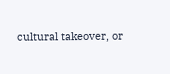cultural takeover, or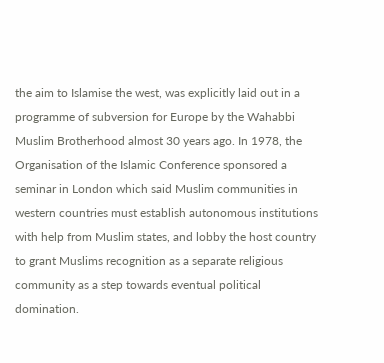the aim to Islamise the west, was explicitly laid out in a programme of subversion for Europe by the Wahabbi Muslim Brotherhood almost 30 years ago. In 1978, the Organisation of the Islamic Conference sponsored a seminar in London which said Muslim communities in western countries must establish autonomous institutions with help from Muslim states, and lobby the host country to grant Muslims recognition as a separate religious community as a step towards eventual political domination.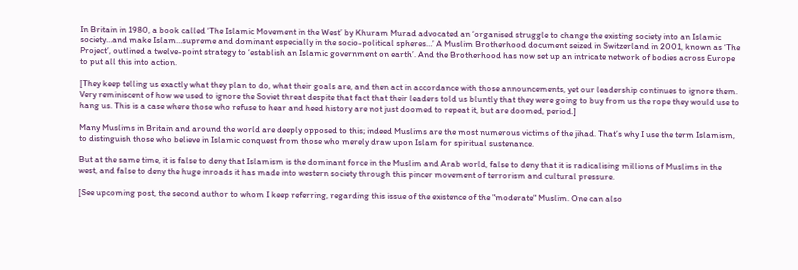In Britain in 1980, a book called ‘The Islamic Movement in the West’ by Khuram Murad advocated an ‘organised struggle to change the existing society into an Islamic society…and make Islam…supreme and dominant especially in the socio-political spheres…’ A Muslim Brotherhood document seized in Switzerland in 2001, known as ‘The Project’, outlined a twelve-point strategy to ‘establish an Islamic government on earth’. And the Brotherhood has now set up an intricate network of bodies across Europe to put all this into action.

[They keep telling us exactly what they plan to do, what their goals are, and then act in accordance with those announcements, yet our leadership continues to ignore them. Very reminiscent of how we used to ignore the Soviet threat despite that fact that their leaders told us bluntly that they were going to buy from us the rope they would use to hang us. This is a case where those who refuse to hear and heed history are not just doomed to repeat it, but are doomed, period.]

Many Muslims in Britain and around the world are deeply opposed to this; indeed Muslims are the most numerous victims of the jihad. That’s why I use the term Islamism, to distinguish those who believe in Islamic conquest from those who merely draw upon Islam for spiritual sustenance.

But at the same time, it is false to deny that Islamism is the dominant force in the Muslim and Arab world, false to deny that it is radicalising millions of Muslims in the west, and false to deny the huge inroads it has made into western society through this pincer movement of terrorism and cultural pressure.

[See upcoming post, the second author to whom I keep referring, regarding this issue of the existence of the "moderate" Muslim. One can also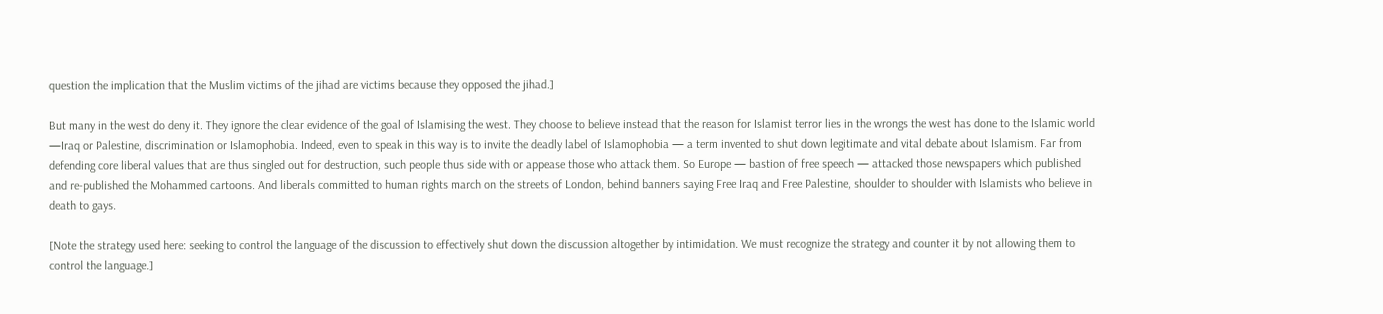question the implication that the Muslim victims of the jihad are victims because they opposed the jihad.]

But many in the west do deny it. They ignore the clear evidence of the goal of Islamising the west. They choose to believe instead that the reason for Islamist terror lies in the wrongs the west has done to the Islamic world —Iraq or Palestine, discrimination or Islamophobia. Indeed, even to speak in this way is to invite the deadly label of Islamophobia — a term invented to shut down legitimate and vital debate about Islamism. Far from defending core liberal values that are thus singled out for destruction, such people thus side with or appease those who attack them. So Europe — bastion of free speech — attacked those newspapers which published and re-published the Mohammed cartoons. And liberals committed to human rights march on the streets of London, behind banners saying Free Iraq and Free Palestine, shoulder to shoulder with Islamists who believe in death to gays.

[Note the strategy used here: seeking to control the language of the discussion to effectively shut down the discussion altogether by intimidation. We must recognize the strategy and counter it by not allowing them to control the language.]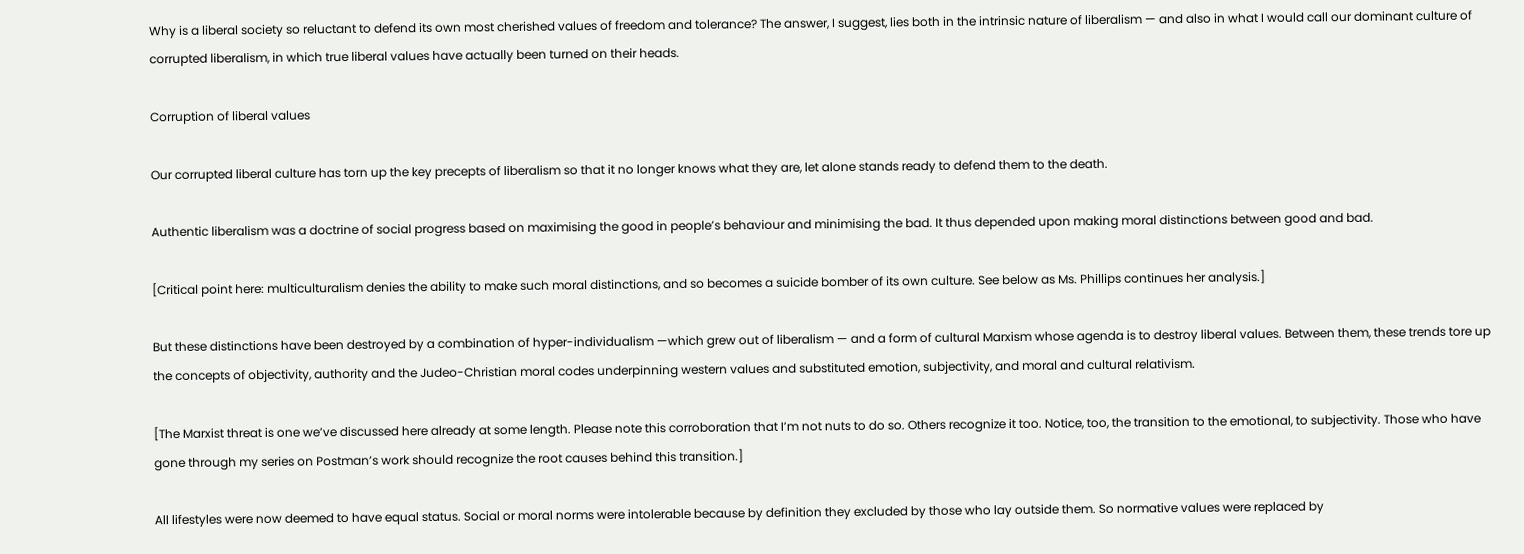Why is a liberal society so reluctant to defend its own most cherished values of freedom and tolerance? The answer, I suggest, lies both in the intrinsic nature of liberalism — and also in what I would call our dominant culture of corrupted liberalism, in which true liberal values have actually been turned on their heads.

Corruption of liberal values

Our corrupted liberal culture has torn up the key precepts of liberalism so that it no longer knows what they are, let alone stands ready to defend them to the death.

Authentic liberalism was a doctrine of social progress based on maximising the good in people’s behaviour and minimising the bad. It thus depended upon making moral distinctions between good and bad.

[Critical point here: multiculturalism denies the ability to make such moral distinctions, and so becomes a suicide bomber of its own culture. See below as Ms. Phillips continues her analysis.]

But these distinctions have been destroyed by a combination of hyper-individualism —which grew out of liberalism — and a form of cultural Marxism whose agenda is to destroy liberal values. Between them, these trends tore up the concepts of objectivity, authority and the Judeo-Christian moral codes underpinning western values and substituted emotion, subjectivity, and moral and cultural relativism.

[The Marxist threat is one we’ve discussed here already at some length. Please note this corroboration that I’m not nuts to do so. Others recognize it too. Notice, too, the transition to the emotional, to subjectivity. Those who have gone through my series on Postman’s work should recognize the root causes behind this transition.]

All lifestyles were now deemed to have equal status. Social or moral norms were intolerable because by definition they excluded by those who lay outside them. So normative values were replaced by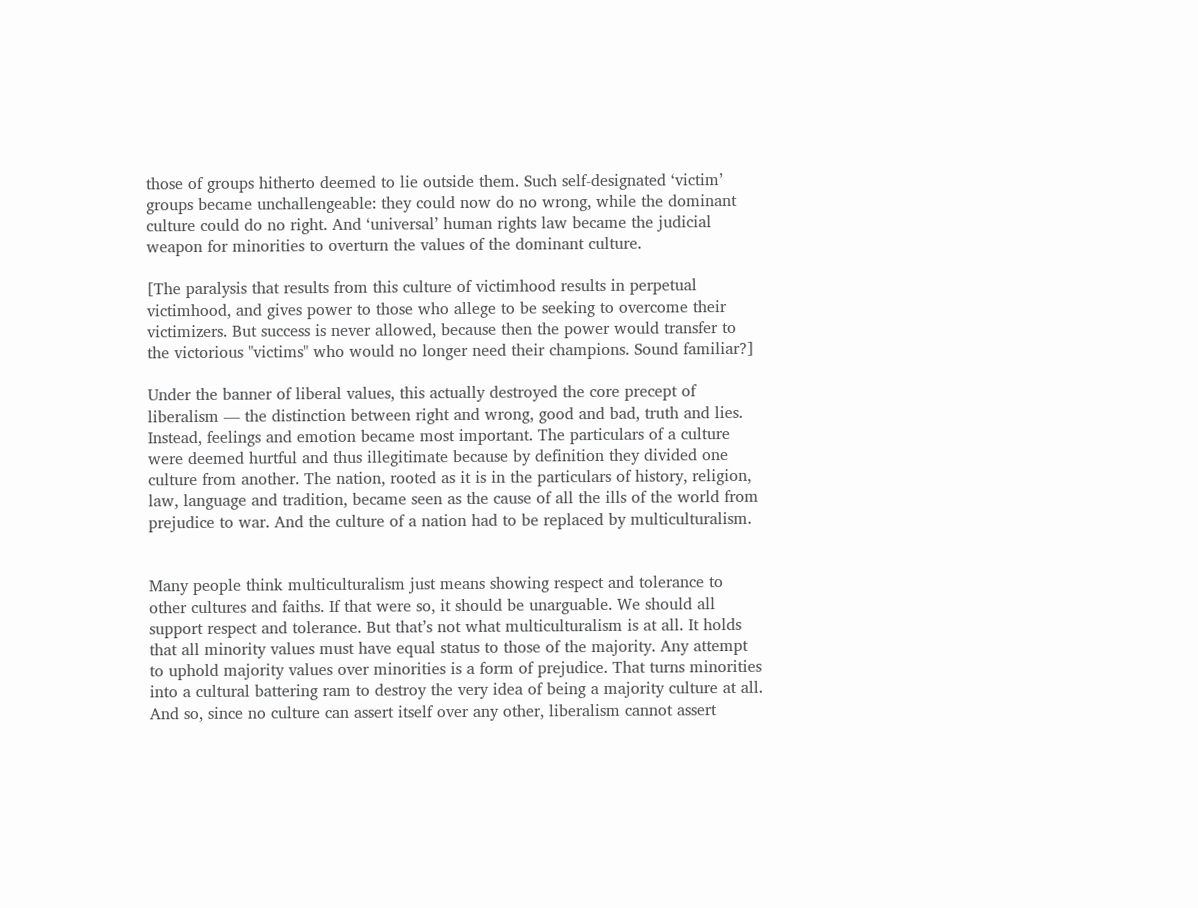those of groups hitherto deemed to lie outside them. Such self-designated ‘victim’ groups became unchallengeable: they could now do no wrong, while the dominant culture could do no right. And ‘universal’ human rights law became the judicial weapon for minorities to overturn the values of the dominant culture.

[The paralysis that results from this culture of victimhood results in perpetual victimhood, and gives power to those who allege to be seeking to overcome their victimizers. But success is never allowed, because then the power would transfer to the victorious "victims" who would no longer need their champions. Sound familiar?]

Under the banner of liberal values, this actually destroyed the core precept of liberalism — the distinction between right and wrong, good and bad, truth and lies. Instead, feelings and emotion became most important. The particulars of a culture were deemed hurtful and thus illegitimate because by definition they divided one culture from another. The nation, rooted as it is in the particulars of history, religion, law, language and tradition, became seen as the cause of all the ills of the world from prejudice to war. And the culture of a nation had to be replaced by multiculturalism.


Many people think multiculturalism just means showing respect and tolerance to other cultures and faiths. If that were so, it should be unarguable. We should all support respect and tolerance. But that’s not what multiculturalism is at all. It holds that all minority values must have equal status to those of the majority. Any attempt to uphold majority values over minorities is a form of prejudice. That turns minorities into a cultural battering ram to destroy the very idea of being a majority culture at all. And so, since no culture can assert itself over any other, liberalism cannot assert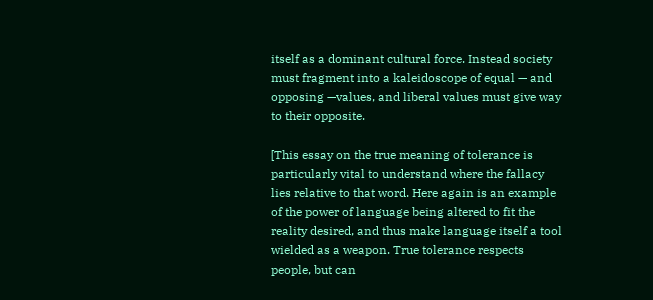itself as a dominant cultural force. Instead society must fragment into a kaleidoscope of equal — and opposing —values, and liberal values must give way to their opposite.

[This essay on the true meaning of tolerance is particularly vital to understand where the fallacy lies relative to that word. Here again is an example of the power of language being altered to fit the reality desired, and thus make language itself a tool wielded as a weapon. True tolerance respects people, but can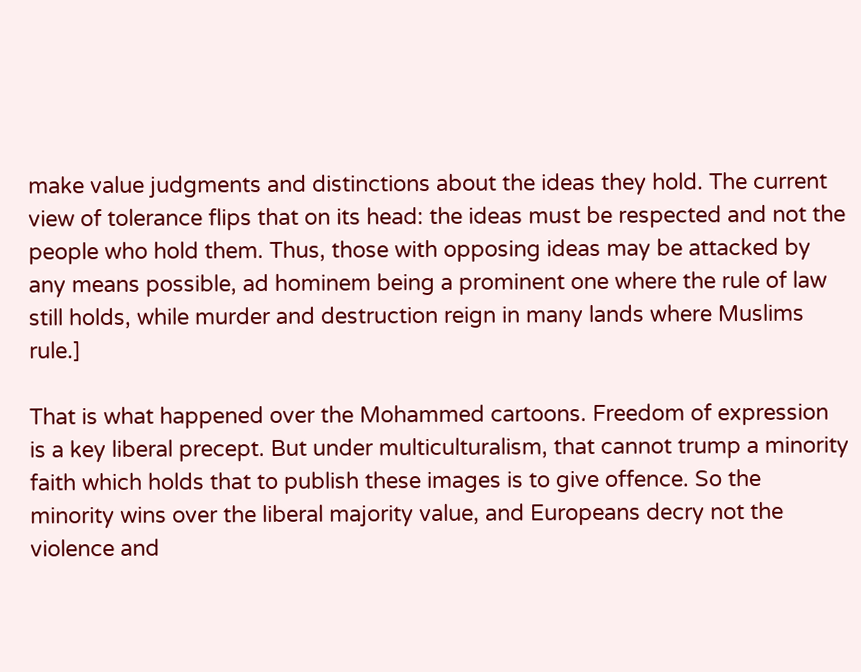make value judgments and distinctions about the ideas they hold. The current view of tolerance flips that on its head: the ideas must be respected and not the people who hold them. Thus, those with opposing ideas may be attacked by any means possible, ad hominem being a prominent one where the rule of law still holds, while murder and destruction reign in many lands where Muslims rule.]

That is what happened over the Mohammed cartoons. Freedom of expression is a key liberal precept. But under multiculturalism, that cannot trump a minority faith which holds that to publish these images is to give offence. So the minority wins over the liberal majority value, and Europeans decry not the violence and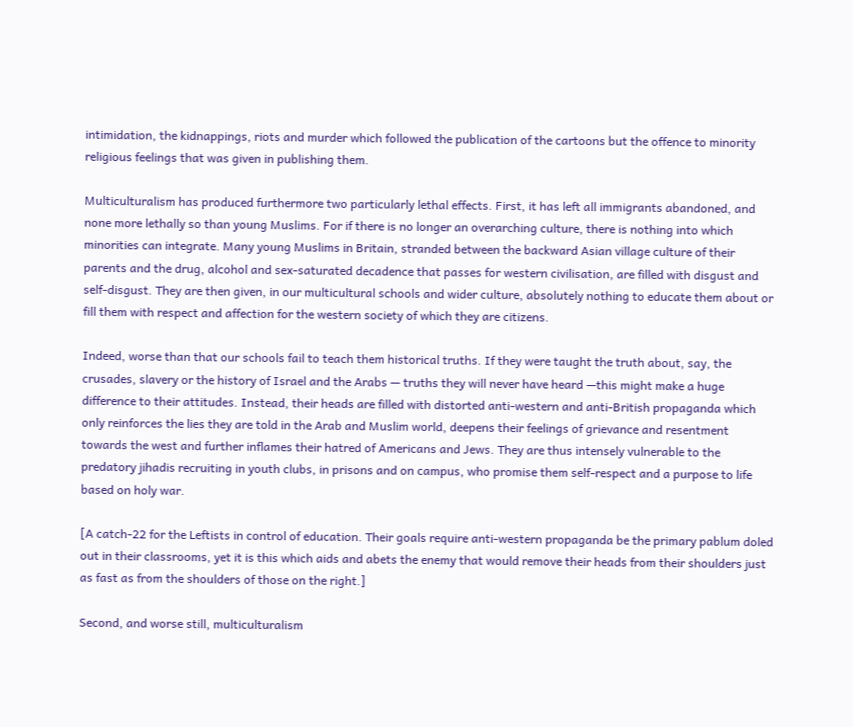intimidation, the kidnappings, riots and murder which followed the publication of the cartoons but the offence to minority religious feelings that was given in publishing them.

Multiculturalism has produced furthermore two particularly lethal effects. First, it has left all immigrants abandoned, and none more lethally so than young Muslims. For if there is no longer an overarching culture, there is nothing into which minorities can integrate. Many young Muslims in Britain, stranded between the backward Asian village culture of their parents and the drug, alcohol and sex-saturated decadence that passes for western civilisation, are filled with disgust and self-disgust. They are then given, in our multicultural schools and wider culture, absolutely nothing to educate them about or fill them with respect and affection for the western society of which they are citizens.

Indeed, worse than that our schools fail to teach them historical truths. If they were taught the truth about, say, the crusades, slavery or the history of Israel and the Arabs — truths they will never have heard —this might make a huge difference to their attitudes. Instead, their heads are filled with distorted anti-western and anti-British propaganda which only reinforces the lies they are told in the Arab and Muslim world, deepens their feelings of grievance and resentment towards the west and further inflames their hatred of Americans and Jews. They are thus intensely vulnerable to the predatory jihadis recruiting in youth clubs, in prisons and on campus, who promise them self-respect and a purpose to life based on holy war.

[A catch-22 for the Leftists in control of education. Their goals require anti-western propaganda be the primary pablum doled out in their classrooms, yet it is this which aids and abets the enemy that would remove their heads from their shoulders just as fast as from the shoulders of those on the right.]

Second, and worse still, multiculturalism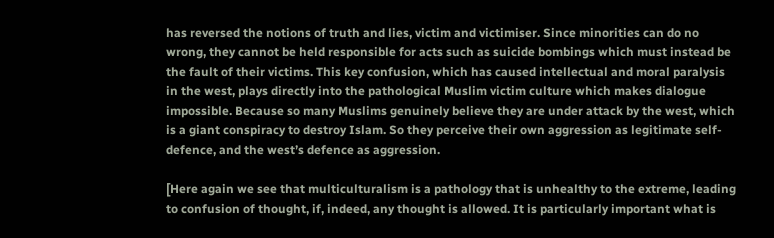has reversed the notions of truth and lies, victim and victimiser. Since minorities can do no wrong, they cannot be held responsible for acts such as suicide bombings which must instead be the fault of their victims. This key confusion, which has caused intellectual and moral paralysis in the west, plays directly into the pathological Muslim victim culture which makes dialogue impossible. Because so many Muslims genuinely believe they are under attack by the west, which is a giant conspiracy to destroy Islam. So they perceive their own aggression as legitimate self-defence, and the west’s defence as aggression.

[Here again we see that multiculturalism is a pathology that is unhealthy to the extreme, leading to confusion of thought, if, indeed, any thought is allowed. It is particularly important what is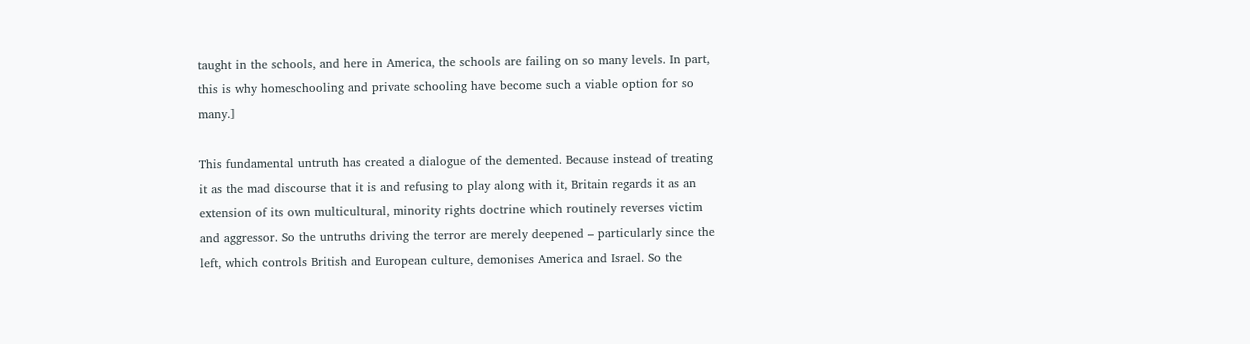taught in the schools, and here in America, the schools are failing on so many levels. In part, this is why homeschooling and private schooling have become such a viable option for so many.]

This fundamental untruth has created a dialogue of the demented. Because instead of treating it as the mad discourse that it is and refusing to play along with it, Britain regards it as an extension of its own multicultural, minority rights doctrine which routinely reverses victim and aggressor. So the untruths driving the terror are merely deepened – particularly since the left, which controls British and European culture, demonises America and Israel. So the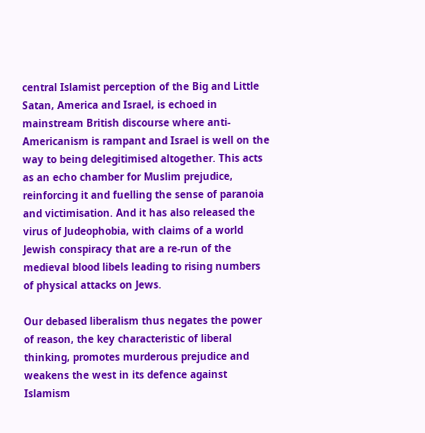central Islamist perception of the Big and Little Satan, America and Israel, is echoed in mainstream British discourse where anti-Americanism is rampant and Israel is well on the way to being delegitimised altogether. This acts as an echo chamber for Muslim prejudice, reinforcing it and fuelling the sense of paranoia and victimisation. And it has also released the virus of Judeophobia, with claims of a world Jewish conspiracy that are a re-run of the medieval blood libels leading to rising numbers of physical attacks on Jews.

Our debased liberalism thus negates the power of reason, the key characteristic of liberal thinking, promotes murderous prejudice and weakens the west in its defence against Islamism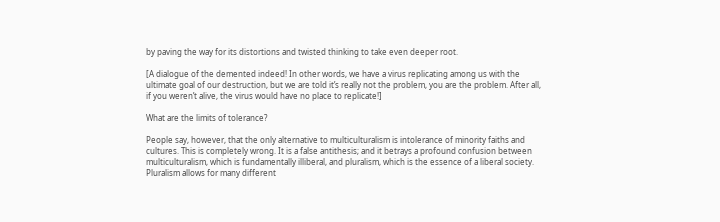by paving the way for its distortions and twisted thinking to take even deeper root.

[A dialogue of the demented indeed! In other words, we have a virus replicating among us with the ultimate goal of our destruction, but we are told it’s really not the problem, you are the problem. After all, if you weren’t alive, the virus would have no place to replicate!]

What are the limits of tolerance?

People say, however, that the only alternative to multiculturalism is intolerance of minority faiths and cultures. This is completely wrong. It is a false antithesis; and it betrays a profound confusion between multiculturalism, which is fundamentally illiberal, and pluralism, which is the essence of a liberal society. Pluralism allows for many different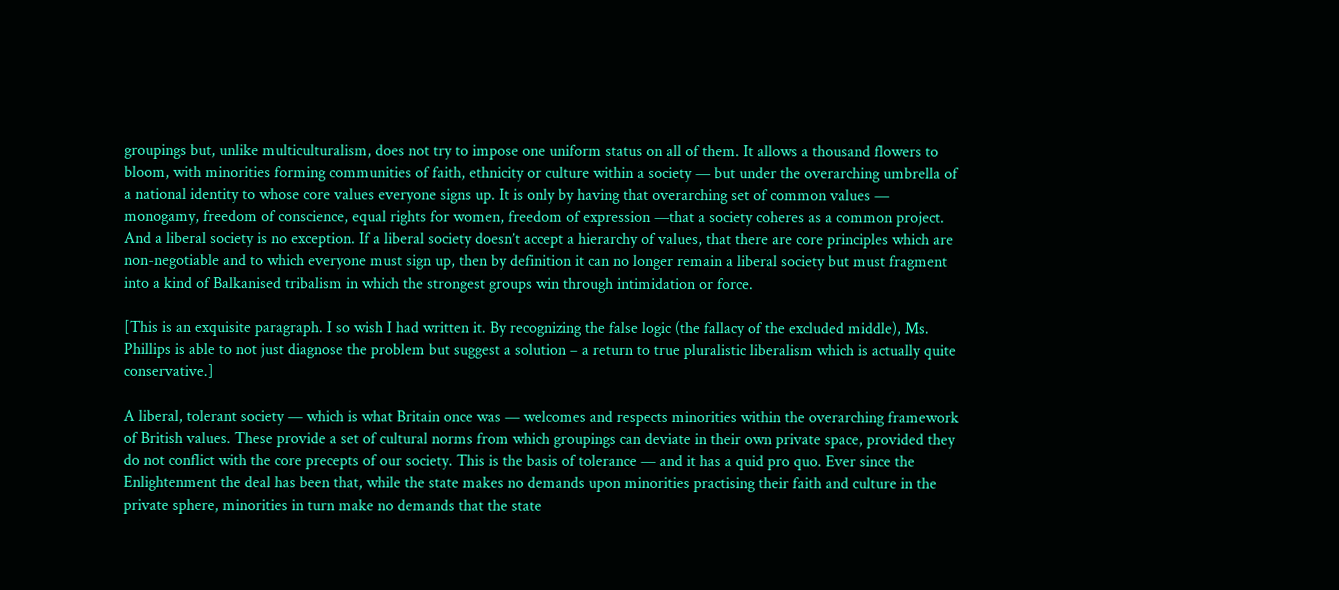groupings but, unlike multiculturalism, does not try to impose one uniform status on all of them. It allows a thousand flowers to bloom, with minorities forming communities of faith, ethnicity or culture within a society — but under the overarching umbrella of a national identity to whose core values everyone signs up. It is only by having that overarching set of common values — monogamy, freedom of conscience, equal rights for women, freedom of expression —that a society coheres as a common project. And a liberal society is no exception. If a liberal society doesn’t accept a hierarchy of values, that there are core principles which are non-negotiable and to which everyone must sign up, then by definition it can no longer remain a liberal society but must fragment into a kind of Balkanised tribalism in which the strongest groups win through intimidation or force.

[This is an exquisite paragraph. I so wish I had written it. By recognizing the false logic (the fallacy of the excluded middle), Ms. Phillips is able to not just diagnose the problem but suggest a solution – a return to true pluralistic liberalism which is actually quite conservative.]

A liberal, tolerant society — which is what Britain once was — welcomes and respects minorities within the overarching framework of British values. These provide a set of cultural norms from which groupings can deviate in their own private space, provided they do not conflict with the core precepts of our society. This is the basis of tolerance — and it has a quid pro quo. Ever since the Enlightenment the deal has been that, while the state makes no demands upon minorities practising their faith and culture in the private sphere, minorities in turn make no demands that the state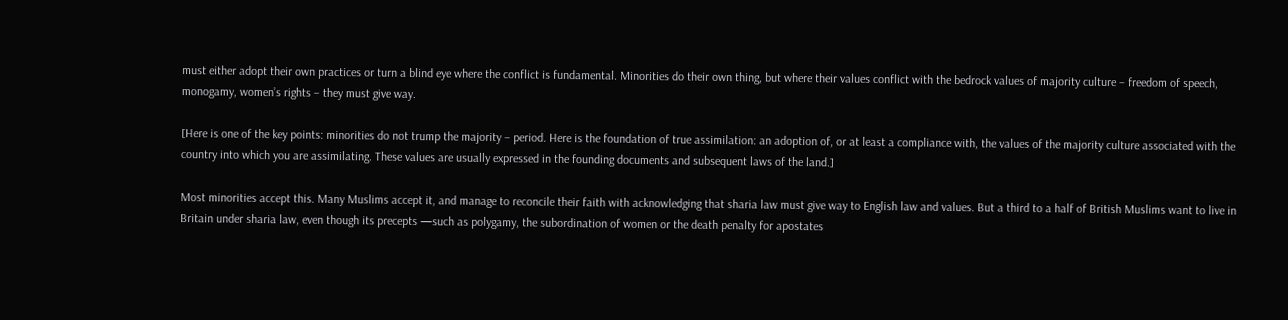must either adopt their own practices or turn a blind eye where the conflict is fundamental. Minorities do their own thing, but where their values conflict with the bedrock values of majority culture – freedom of speech, monogamy, women’s rights – they must give way.

[Here is one of the key points: minorities do not trump the majority – period. Here is the foundation of true assimilation: an adoption of, or at least a compliance with, the values of the majority culture associated with the country into which you are assimilating. These values are usually expressed in the founding documents and subsequent laws of the land.]

Most minorities accept this. Many Muslims accept it, and manage to reconcile their faith with acknowledging that sharia law must give way to English law and values. But a third to a half of British Muslims want to live in Britain under sharia law, even though its precepts —such as polygamy, the subordination of women or the death penalty for apostates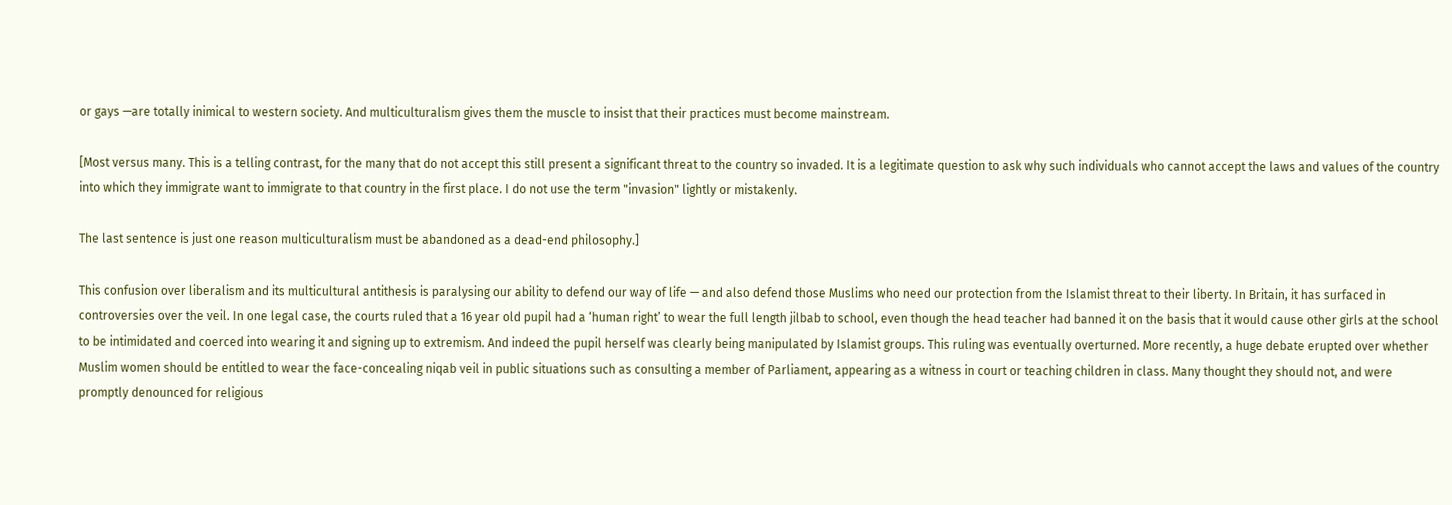or gays —are totally inimical to western society. And multiculturalism gives them the muscle to insist that their practices must become mainstream.

[Most versus many. This is a telling contrast, for the many that do not accept this still present a significant threat to the country so invaded. It is a legitimate question to ask why such individuals who cannot accept the laws and values of the country into which they immigrate want to immigrate to that country in the first place. I do not use the term "invasion" lightly or mistakenly.

The last sentence is just one reason multiculturalism must be abandoned as a dead-end philosophy.]

This confusion over liberalism and its multicultural antithesis is paralysing our ability to defend our way of life — and also defend those Muslims who need our protection from the Islamist threat to their liberty. In Britain, it has surfaced in controversies over the veil. In one legal case, the courts ruled that a 16 year old pupil had a ‘human right’ to wear the full length jilbab to school, even though the head teacher had banned it on the basis that it would cause other girls at the school to be intimidated and coerced into wearing it and signing up to extremism. And indeed the pupil herself was clearly being manipulated by Islamist groups. This ruling was eventually overturned. More recently, a huge debate erupted over whether Muslim women should be entitled to wear the face-concealing niqab veil in public situations such as consulting a member of Parliament, appearing as a witness in court or teaching children in class. Many thought they should not, and were promptly denounced for religious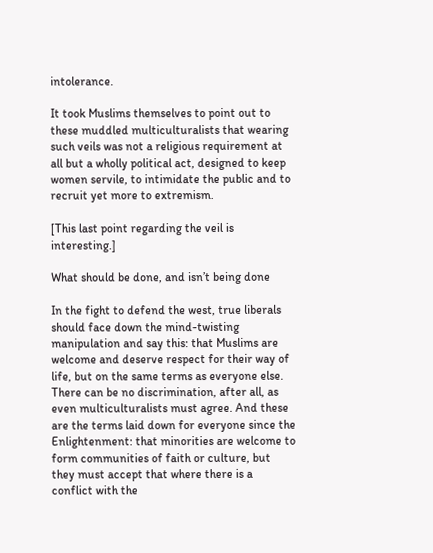intolerance.

It took Muslims themselves to point out to these muddled multiculturalists that wearing such veils was not a religious requirement at all but a wholly political act, designed to keep women servile, to intimidate the public and to recruit yet more to extremism.

[This last point regarding the veil is interesting.]

What should be done, and isn’t being done

In the fight to defend the west, true liberals should face down the mind-twisting manipulation and say this: that Muslims are welcome and deserve respect for their way of life, but on the same terms as everyone else. There can be no discrimination, after all, as even multiculturalists must agree. And these are the terms laid down for everyone since the Enlightenment: that minorities are welcome to form communities of faith or culture, but they must accept that where there is a conflict with the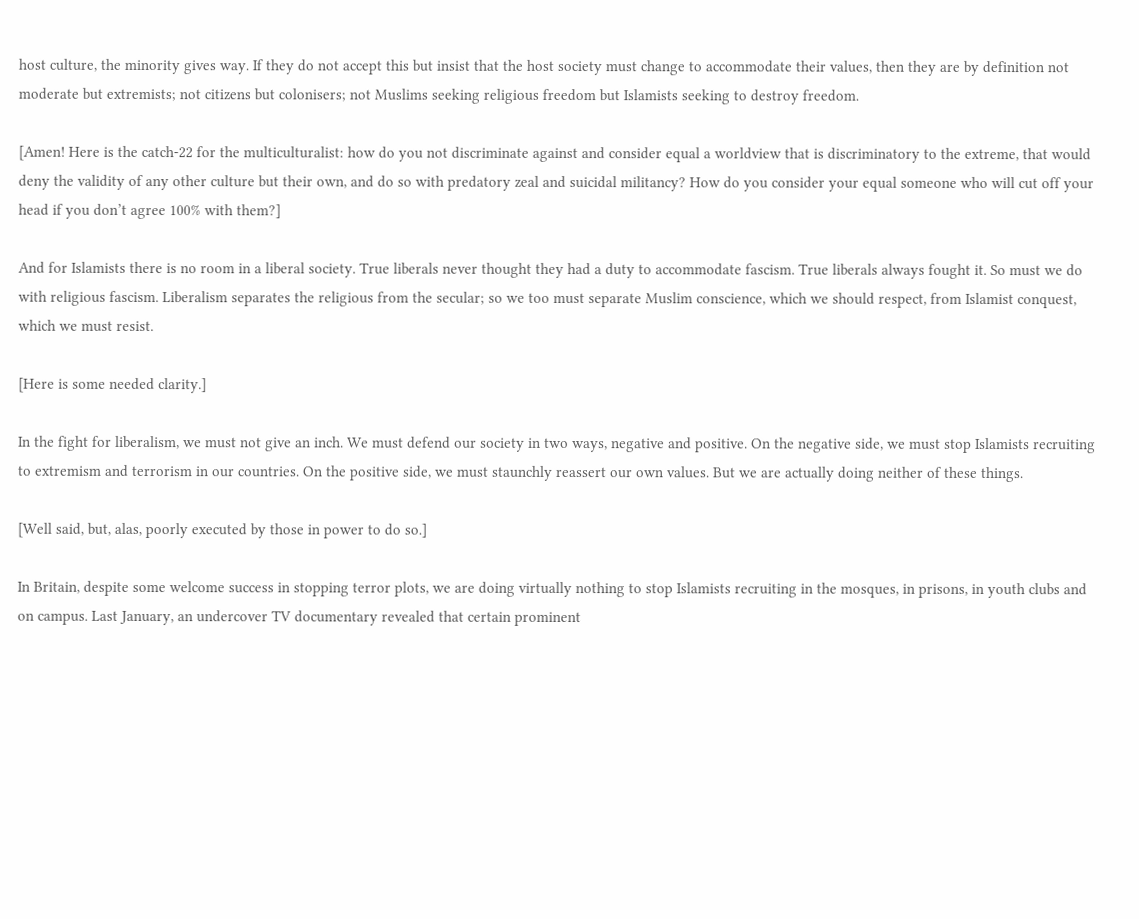host culture, the minority gives way. If they do not accept this but insist that the host society must change to accommodate their values, then they are by definition not moderate but extremists; not citizens but colonisers; not Muslims seeking religious freedom but Islamists seeking to destroy freedom.

[Amen! Here is the catch-22 for the multiculturalist: how do you not discriminate against and consider equal a worldview that is discriminatory to the extreme, that would deny the validity of any other culture but their own, and do so with predatory zeal and suicidal militancy? How do you consider your equal someone who will cut off your head if you don’t agree 100% with them?]

And for Islamists there is no room in a liberal society. True liberals never thought they had a duty to accommodate fascism. True liberals always fought it. So must we do with religious fascism. Liberalism separates the religious from the secular; so we too must separate Muslim conscience, which we should respect, from Islamist conquest, which we must resist.

[Here is some needed clarity.]

In the fight for liberalism, we must not give an inch. We must defend our society in two ways, negative and positive. On the negative side, we must stop Islamists recruiting to extremism and terrorism in our countries. On the positive side, we must staunchly reassert our own values. But we are actually doing neither of these things.

[Well said, but, alas, poorly executed by those in power to do so.]

In Britain, despite some welcome success in stopping terror plots, we are doing virtually nothing to stop Islamists recruiting in the mosques, in prisons, in youth clubs and on campus. Last January, an undercover TV documentary revealed that certain prominent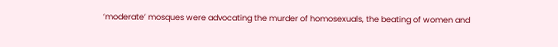‘moderate’ mosques were advocating the murder of homosexuals, the beating of women and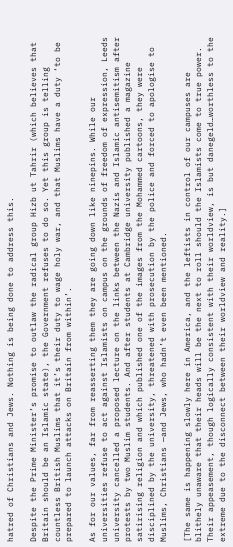hatred of Christians and Jews. Nothing is being done to address this.

Despite the Prime Minister’s promise to outlaw the radical group Hizb ut Tahrir (which believes that Britain should be an Islamic state), the Government refuses to do so. Yet this group is telling countless British Muslims that it’s their duty to wage holy war, and that Muslims have a duty ‘to be prepared to launch attacks on Britain from within’.

As for our values, far from reasserting them they are going down like ninepins. While our universities refuse to act against Islamists on campus on the grounds of freedom of expression, Leeds university cancelled a proposed lecture on the links between the Nazis and Islamic antisemitism after protests by two Muslim students. And after students at Cambridge university published a magazine satirising religion and which published one of the images from the Mohammed cartoons, they were disciplined by the university, threatened with prosecution by the police and forced to apologise to Muslims, Christians —and Jews, who hadn’t even been mentioned.

[The same is happening slowly here in America, and the leftists in control of our campuses are blithely unaware that their heads will be the next to roll should the Islamists come to true power. Their appeasement, though logically consistent with their worldview, is but danegeld…worthless to the extreme due to the disconnect between their worldview and reality.]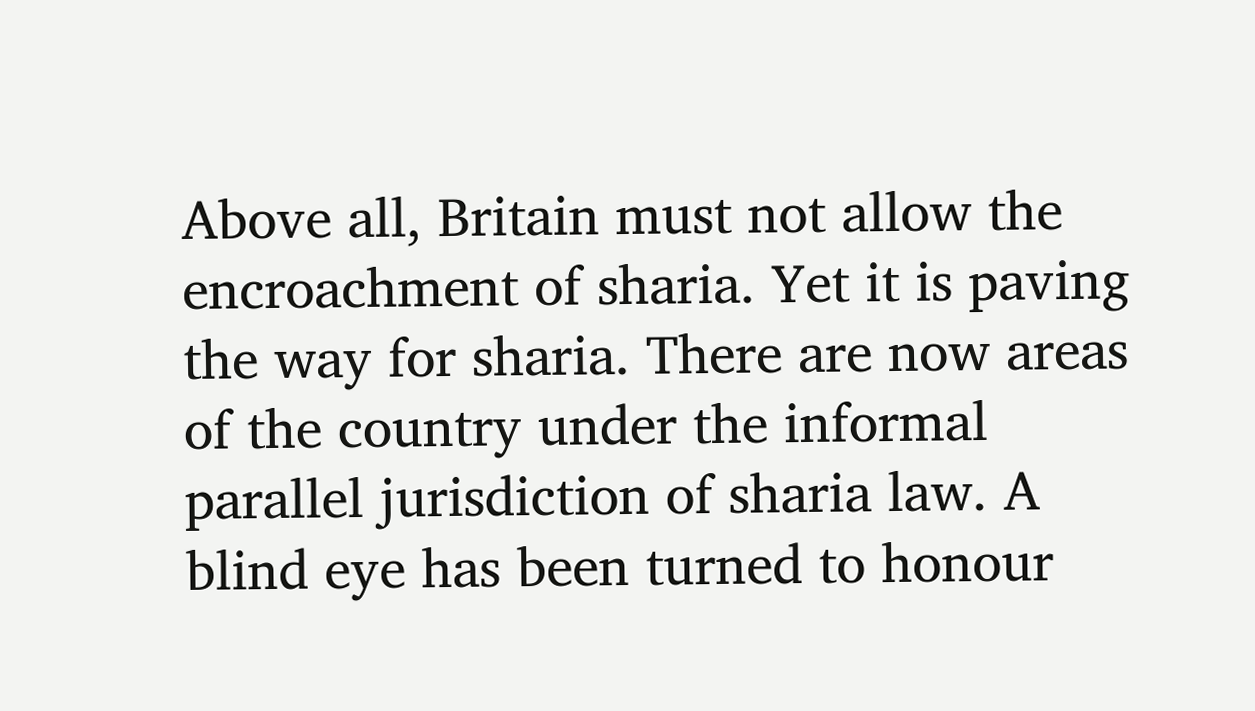Above all, Britain must not allow the encroachment of sharia. Yet it is paving the way for sharia. There are now areas of the country under the informal parallel jurisdiction of sharia law. A blind eye has been turned to honour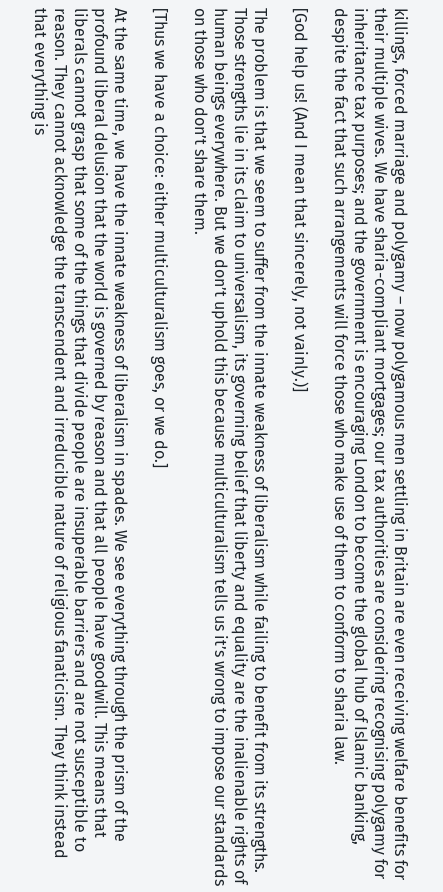killings, forced marriage and polygamy – now polygamous men settling in Britain are even receiving welfare benefits for their multiple wives. We have sharia-compliant mortgages; our tax authorities are considering recognising polygamy for inheritance tax purposes; and the government is encouraging London to become the global hub of Islamic banking, despite the fact that such arrangements will force those who make use of them to conform to sharia law.

[God help us! (And I mean that sincerely, not vainly.)]

The problem is that we seem to suffer from the innate weakness of liberalism while failing to benefit from its strengths. Those strengths lie in its claim to universalism, its governing belief that liberty and equality are the inalienable rights of human beings everywhere. But we don’t uphold this because multiculturalism tells us it’s wrong to impose our standards on those who don’t share them.

[Thus we have a choice: either multiculturalism goes, or we do.]

At the same time, we have the innate weakness of liberalism in spades. We see everything through the prism of the profound liberal delusion that the world is governed by reason and that all people have goodwill. This means that liberals cannot grasp that some of the things that divide people are insuperable barriers and are not susceptible to reason. They cannot acknowledge the transcendent and irreducible nature of religious fanaticism. They think instead that everything is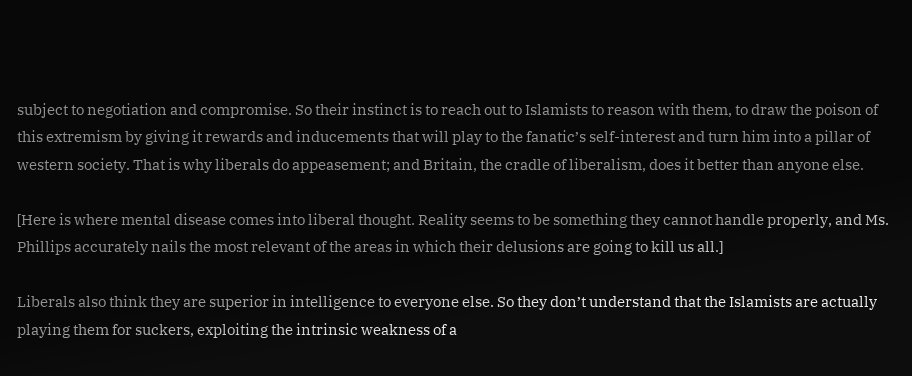subject to negotiation and compromise. So their instinct is to reach out to Islamists to reason with them, to draw the poison of this extremism by giving it rewards and inducements that will play to the fanatic’s self-interest and turn him into a pillar of western society. That is why liberals do appeasement; and Britain, the cradle of liberalism, does it better than anyone else.

[Here is where mental disease comes into liberal thought. Reality seems to be something they cannot handle properly, and Ms. Phillips accurately nails the most relevant of the areas in which their delusions are going to kill us all.]

Liberals also think they are superior in intelligence to everyone else. So they don’t understand that the Islamists are actually playing them for suckers, exploiting the intrinsic weakness of a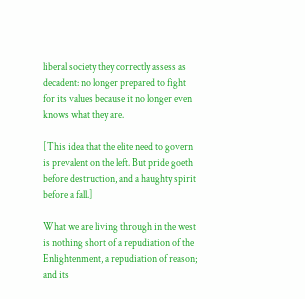liberal society they correctly assess as decadent: no longer prepared to fight for its values because it no longer even knows what they are.

[This idea that the elite need to govern is prevalent on the left. But pride goeth before destruction, and a haughty spirit before a fall.]

What we are living through in the west is nothing short of a repudiation of the Enlightenment, a repudiation of reason; and its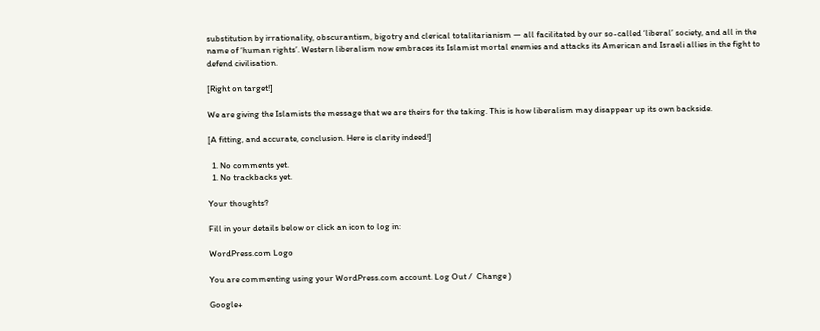substitution by irrationality, obscurantism, bigotry and clerical totalitarianism — all facilitated by our so-called ‘liberal’ society, and all in the name of ‘human rights’. Western liberalism now embraces its Islamist mortal enemies and attacks its American and Israeli allies in the fight to defend civilisation.

[Right on target!]

We are giving the Islamists the message that we are theirs for the taking. This is how liberalism may disappear up its own backside.

[A fitting, and accurate, conclusion. Here is clarity indeed!]

  1. No comments yet.
  1. No trackbacks yet.

Your thoughts?

Fill in your details below or click an icon to log in:

WordPress.com Logo

You are commenting using your WordPress.com account. Log Out /  Change )

Google+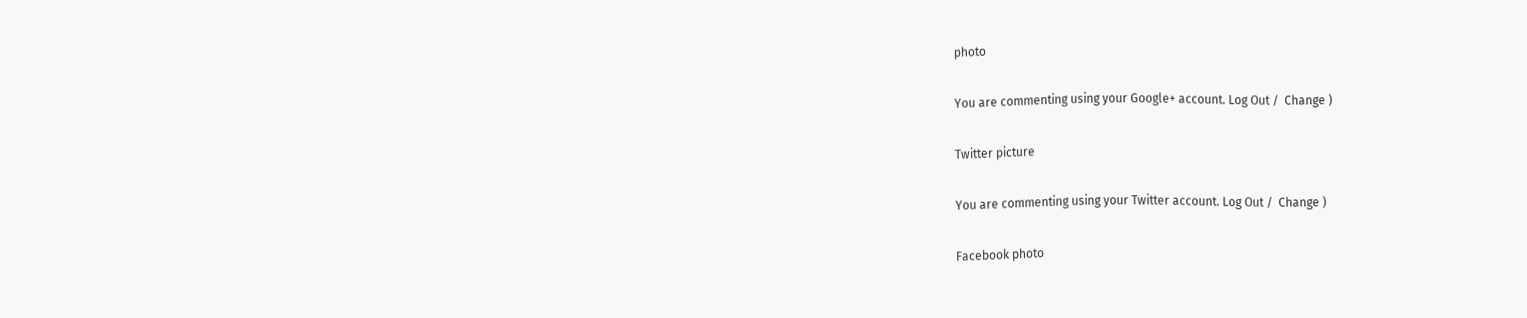photo

You are commenting using your Google+ account. Log Out /  Change )

Twitter picture

You are commenting using your Twitter account. Log Out /  Change )

Facebook photo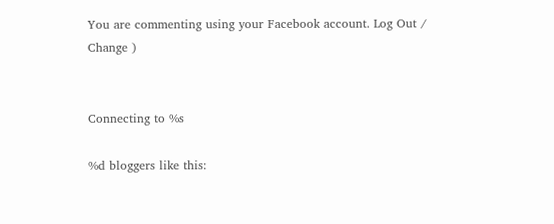You are commenting using your Facebook account. Log Out /  Change )


Connecting to %s

%d bloggers like this: